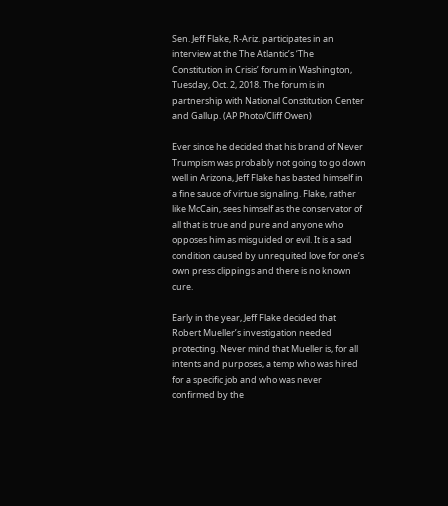Sen. Jeff Flake, R-Ariz. participates in an interview at the The Atlantic’s ‘The Constitution in Crisis’ forum in Washington, Tuesday, Oct. 2, 2018. The forum is in partnership with National Constitution Center and Gallup. (AP Photo/Cliff Owen)

Ever since he decided that his brand of Never Trumpism was probably not going to go down well in Arizona, Jeff Flake has basted himself in a fine sauce of virtue signaling. Flake, rather like McCain, sees himself as the conservator of all that is true and pure and anyone who opposes him as misguided or evil. It is a sad condition caused by unrequited love for one’s own press clippings and there is no known cure.

Early in the year, Jeff Flake decided that Robert Mueller’s investigation needed protecting. Never mind that Mueller is, for all intents and purposes, a temp who was hired for a specific job and who was never confirmed by the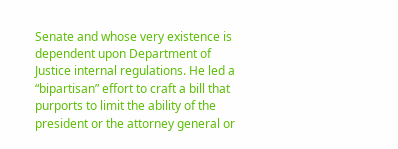Senate and whose very existence is dependent upon Department of Justice internal regulations. He led a “bipartisan” effort to craft a bill that purports to limit the ability of the president or the attorney general or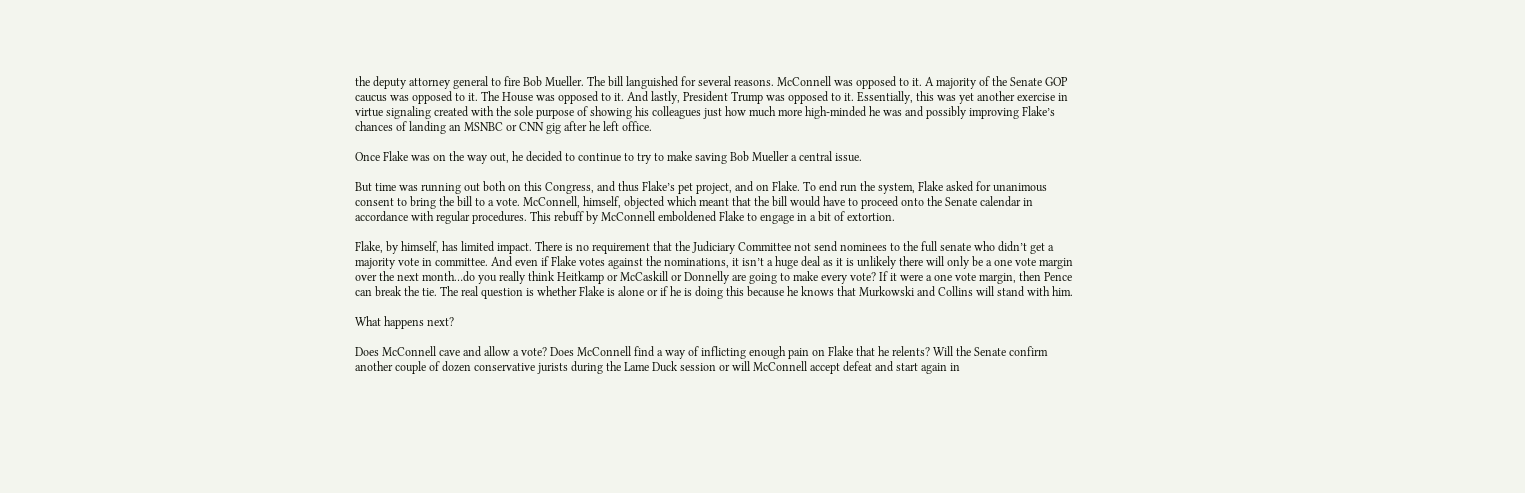the deputy attorney general to fire Bob Mueller. The bill languished for several reasons. McConnell was opposed to it. A majority of the Senate GOP caucus was opposed to it. The House was opposed to it. And lastly, President Trump was opposed to it. Essentially, this was yet another exercise in virtue signaling created with the sole purpose of showing his colleagues just how much more high-minded he was and possibly improving Flake’s chances of landing an MSNBC or CNN gig after he left office.

Once Flake was on the way out, he decided to continue to try to make saving Bob Mueller a central issue.

But time was running out both on this Congress, and thus Flake’s pet project, and on Flake. To end run the system, Flake asked for unanimous consent to bring the bill to a vote. McConnell, himself, objected which meant that the bill would have to proceed onto the Senate calendar in accordance with regular procedures. This rebuff by McConnell emboldened Flake to engage in a bit of extortion.

Flake, by himself, has limited impact. There is no requirement that the Judiciary Committee not send nominees to the full senate who didn’t get a majority vote in committee. And even if Flake votes against the nominations, it isn’t a huge deal as it is unlikely there will only be a one vote margin over the next month…do you really think Heitkamp or McCaskill or Donnelly are going to make every vote? If it were a one vote margin, then Pence can break the tie. The real question is whether Flake is alone or if he is doing this because he knows that Murkowski and Collins will stand with him.

What happens next?

Does McConnell cave and allow a vote? Does McConnell find a way of inflicting enough pain on Flake that he relents? Will the Senate confirm another couple of dozen conservative jurists during the Lame Duck session or will McConnell accept defeat and start again in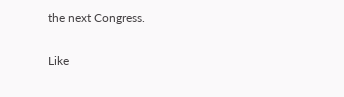the next Congress.

Like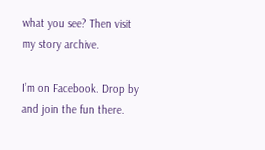what you see? Then visit my story archive.

I’m on Facebook. Drop by and join the fun there.